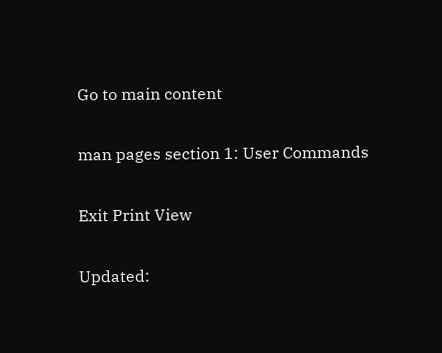Go to main content

man pages section 1: User Commands

Exit Print View

Updated: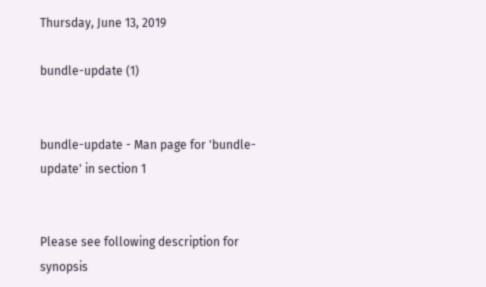Thursday, June 13, 2019

bundle-update (1)


bundle-update - Man page for 'bundle-update' in section 1


Please see following description for synopsis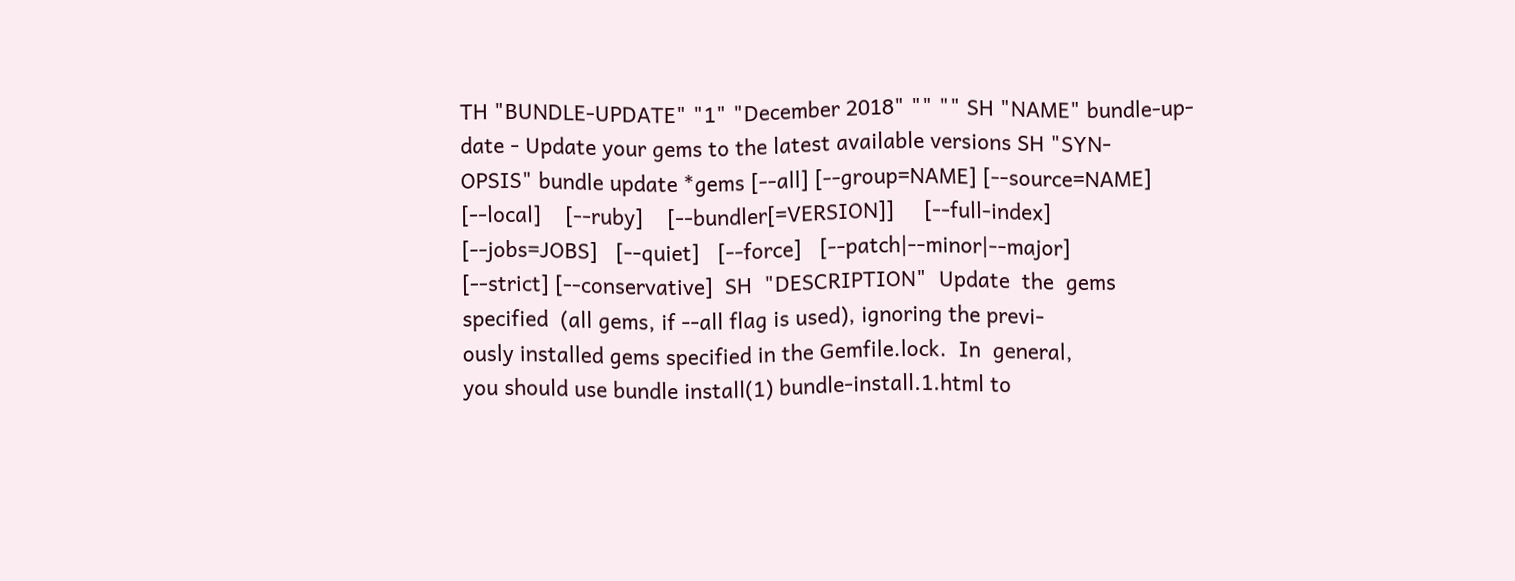TH "BUNDLE-UPDATE" "1" "December 2018" "" "" SH "NAME" bundle-up-
date - Update your gems to the latest available versions SH "SYN-
OPSIS" bundle update *gems [--all] [--group=NAME] [--source=NAME]
[--local]    [--ruby]    [--bundler[=VERSION]]     [--full-index]
[--jobs=JOBS]   [--quiet]   [--force]   [--patch|--minor|--major]
[--strict] [--conservative]  SH  "DESCRIPTION"  Update  the  gems
specified  (all gems, if --all flag is used), ignoring the previ-
ously installed gems specified in the Gemfile.lock.  In  general,
you should use bundle install(1) bundle-install.1.html to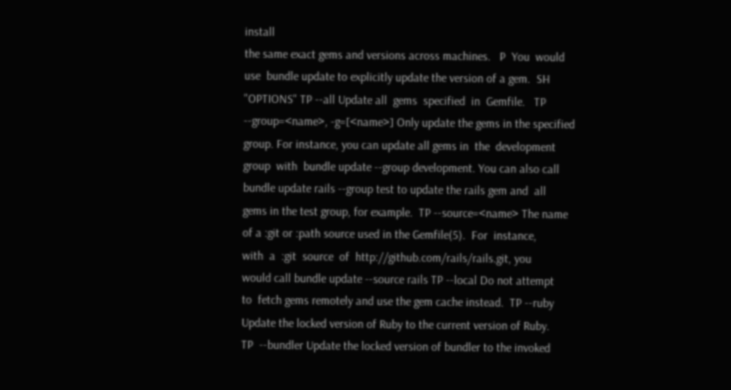install
the same exact gems and versions across machines.   P  You  would
use  bundle update to explicitly update the version of a gem.  SH
"OPTIONS" TP --all Update all  gems  specified  in  Gemfile.   TP
--group=<name>, -g=[<name>] Only update the gems in the specified
group. For instance, you can update all gems in  the  development
group  with  bundle update --group development. You can also call
bundle update rails --group test to update the rails gem and  all
gems in the test group, for example.  TP --source=<name> The name
of a :git or :path source used in the Gemfile(5).  For  instance,
with  a  :git  source  of  http://github.com/rails/rails.git, you
would call bundle update --source rails TP --local Do not attempt
to  fetch gems remotely and use the gem cache instead.  TP --ruby
Update the locked version of Ruby to the current version of Ruby.
TP  --bundler Update the locked version of bundler to the invoked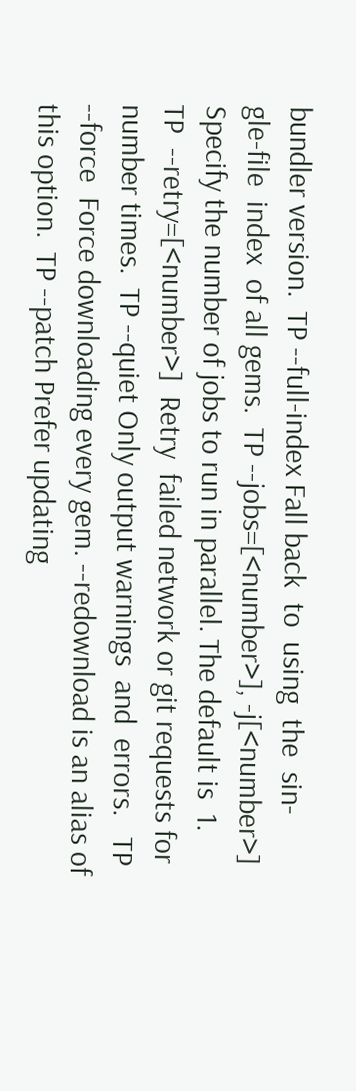bundler version.  TP --full-index Fall back  to  using  the  sin-
gle-file  index  of all gems.  TP --jobs=[<number>], -j[<number>]
Specify the number of jobs to run in parallel. The default is  1.
TP  --retry=[<number>]  Retry  failed network or git requests for
number times.  TP --quiet Only output warnings  and  errors.   TP
--force  Force downloading every gem. --redownload is an alias of
this option.  TP --patch Prefer updating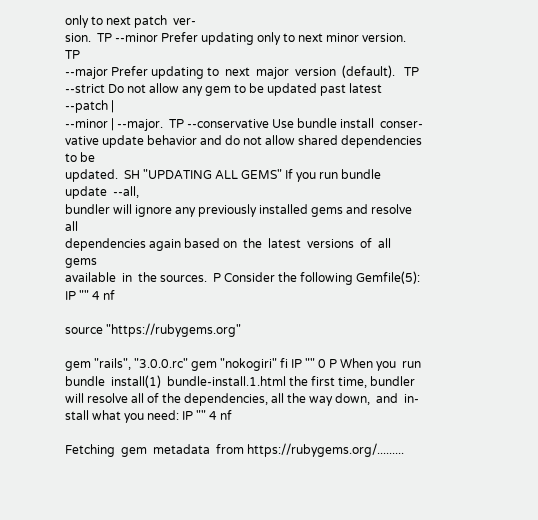only to next patch  ver-
sion.  TP --minor Prefer updating only to next minor version.  TP
--major Prefer updating to  next  major  version  (default).   TP
--strict Do not allow any gem to be updated past latest --patch |
--minor | --major.  TP --conservative Use bundle install  conser-
vative update behavior and do not allow shared dependencies to be
updated.  SH "UPDATING ALL GEMS" If you run bundle update  --all,
bundler will ignore any previously installed gems and resolve all
dependencies again based on  the  latest  versions  of  all  gems
available  in  the sources.  P Consider the following Gemfile(5):
IP "" 4 nf

source "https://rubygems.org"

gem "rails", "3.0.0.rc" gem "nokogiri" fi IP "" 0 P When you  run
bundle  install(1)  bundle-install.1.html the first time, bundler
will resolve all of the dependencies, all the way down,  and  in-
stall what you need: IP "" 4 nf

Fetching  gem  metadata  from https://rubygems.org/.........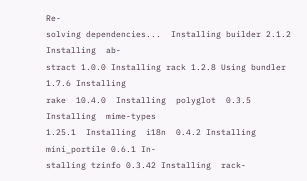Re-
solving dependencies...  Installing builder 2.1.2 Installing  ab-
stract 1.0.0 Installing rack 1.2.8 Using bundler 1.7.6 Installing
rake  10.4.0  Installing  polyglot  0.3.5  Installing  mime-types
1.25.1  Installing  i18n  0.4.2 Installing mini_portile 0.6.1 In-
stalling tzinfo 0.3.42 Installing  rack-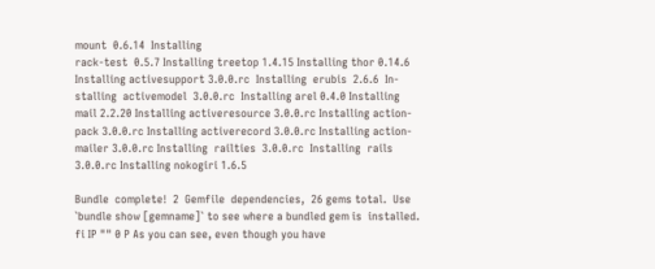mount  0.6.14  Installing
rack-test  0.5.7 Installing treetop 1.4.15 Installing thor 0.14.6
Installing activesupport 3.0.0.rc  Installing  erubis  2.6.6  In-
stalling  activemodel  3.0.0.rc  Installing arel 0.4.0 Installing
mail 2.2.20 Installing activeresource 3.0.0.rc Installing action-
pack 3.0.0.rc Installing activerecord 3.0.0.rc Installing action-
mailer 3.0.0.rc Installing  railties  3.0.0.rc  Installing  rails
3.0.0.rc Installing nokogiri 1.6.5

Bundle  complete!  2  Gemfile  dependencies,  26 gems total.  Use
`bundle show [gemname]` to see where a bundled gem is  installed.
fi IP "" 0 P As you can see, even though you have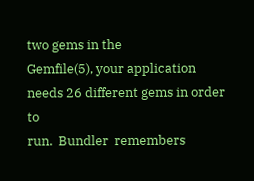two gems in the
Gemfile(5), your application needs 26 different gems in order  to
run.  Bundler  remembers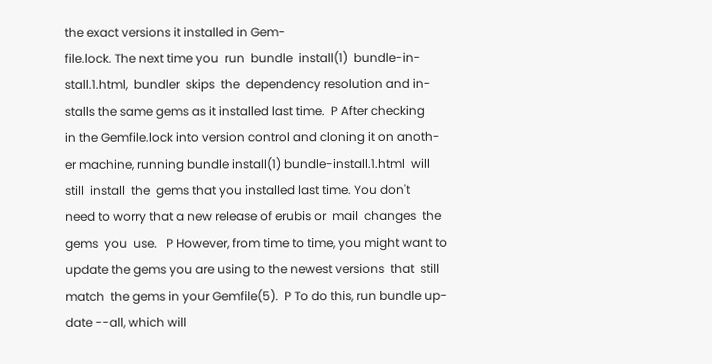the exact versions it installed in Gem-
file.lock. The next time you  run  bundle  install(1)  bundle-in-
stall.1.html,  bundler  skips  the  dependency resolution and in-
stalls the same gems as it installed last time.  P After checking
in the Gemfile.lock into version control and cloning it on anoth-
er machine, running bundle install(1) bundle-install.1.html  will
still  install  the  gems that you installed last time. You don't
need to worry that a new release of erubis or  mail  changes  the
gems  you  use.   P However, from time to time, you might want to
update the gems you are using to the newest versions  that  still
match  the gems in your Gemfile(5).  P To do this, run bundle up-
date --all, which will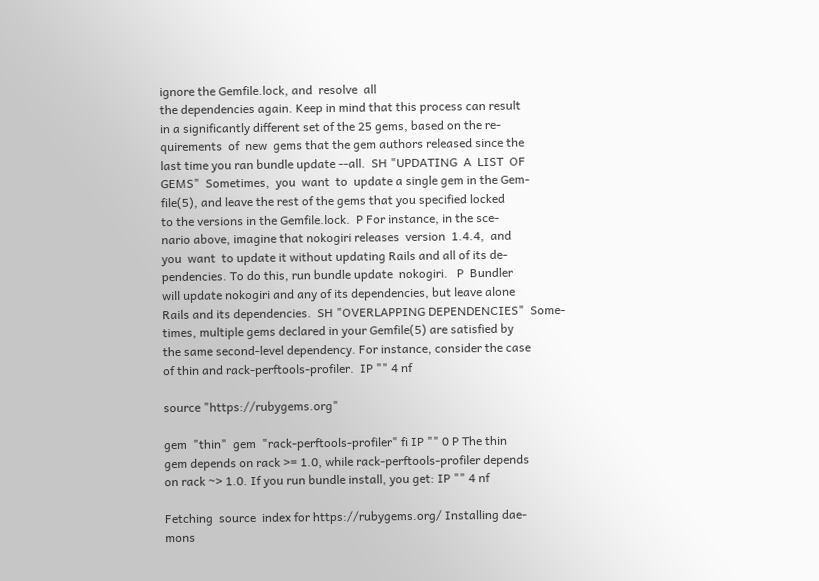ignore the Gemfile.lock, and  resolve  all
the dependencies again. Keep in mind that this process can result
in a significantly different set of the 25 gems, based on the re-
quirements  of  new  gems that the gem authors released since the
last time you ran bundle update --all.  SH "UPDATING  A  LIST  OF
GEMS"  Sometimes,  you  want  to  update a single gem in the Gem-
file(5), and leave the rest of the gems that you specified locked
to the versions in the Gemfile.lock.  P For instance, in the sce-
nario above, imagine that nokogiri releases  version  1.4.4,  and
you  want  to update it without updating Rails and all of its de-
pendencies. To do this, run bundle update  nokogiri.   P  Bundler
will update nokogiri and any of its dependencies, but leave alone
Rails and its dependencies.  SH "OVERLAPPING DEPENDENCIES"  Some-
times, multiple gems declared in your Gemfile(5) are satisfied by
the same second-level dependency. For instance, consider the case
of thin and rack-perftools-profiler.  IP "" 4 nf

source "https://rubygems.org"

gem  "thin"  gem  "rack-perftools-profiler" fi IP "" 0 P The thin
gem depends on rack >= 1.0, while rack-perftools-profiler depends
on rack ~> 1.0. If you run bundle install, you get: IP "" 4 nf

Fetching  source  index for https://rubygems.org/ Installing dae-
mons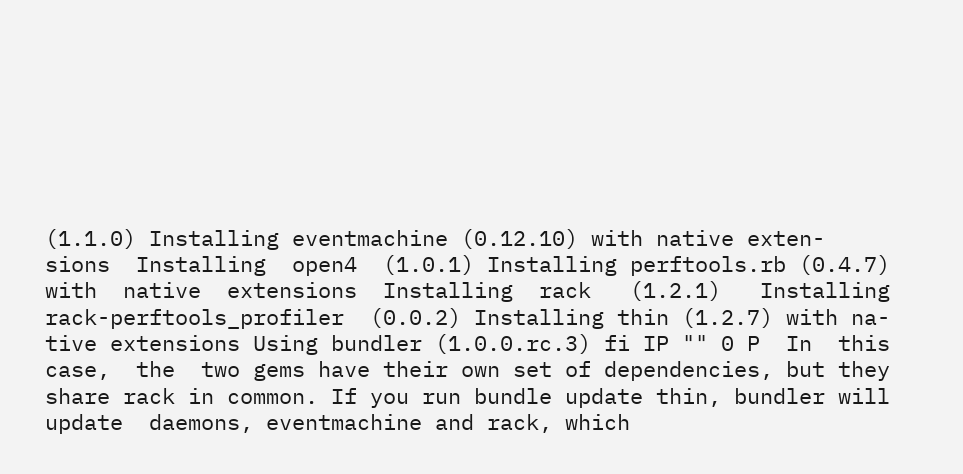(1.1.0) Installing eventmachine (0.12.10) with native exten-
sions  Installing  open4  (1.0.1) Installing perftools.rb (0.4.7)
with  native  extensions  Installing  rack   (1.2.1)   Installing
rack-perftools_profiler  (0.0.2) Installing thin (1.2.7) with na-
tive extensions Using bundler (1.0.0.rc.3) fi IP "" 0 P  In  this
case,  the  two gems have their own set of dependencies, but they
share rack in common. If you run bundle update thin, bundler will
update  daemons, eventmachine and rack, which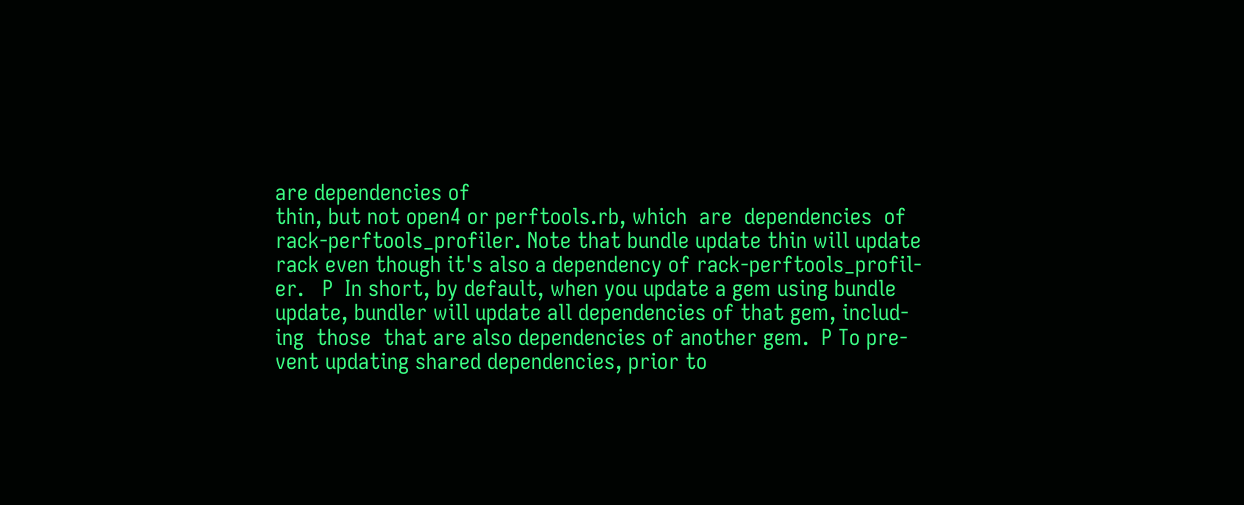are dependencies of
thin, but not open4 or perftools.rb, which  are  dependencies  of
rack-perftools_profiler. Note that bundle update thin will update
rack even though it's also a dependency of rack-perftools_profil-
er.   P  In short, by default, when you update a gem using bundle
update, bundler will update all dependencies of that gem, includ-
ing  those  that are also dependencies of another gem.  P To pre-
vent updating shared dependencies, prior to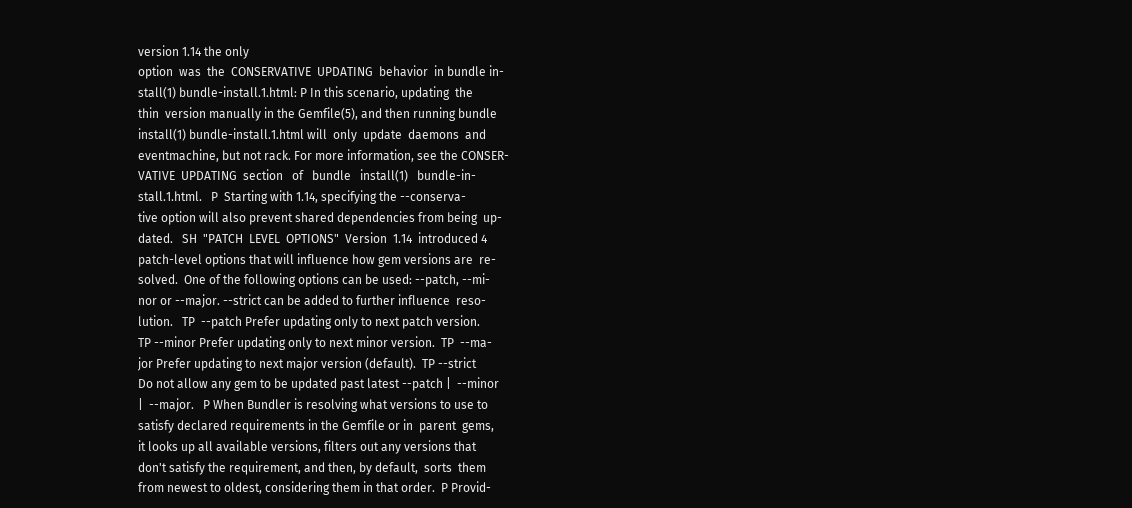version 1.14 the only
option  was  the  CONSERVATIVE  UPDATING  behavior  in bundle in-
stall(1) bundle-install.1.html: P In this scenario, updating  the
thin  version manually in the Gemfile(5), and then running bundle
install(1) bundle-install.1.html will  only  update  daemons  and
eventmachine, but not rack. For more information, see the CONSER-
VATIVE  UPDATING  section   of   bundle   install(1)   bundle-in-
stall.1.html.   P  Starting with 1.14, specifying the --conserva-
tive option will also prevent shared dependencies from being  up-
dated.   SH  "PATCH  LEVEL  OPTIONS"  Version  1.14  introduced 4
patch-level options that will influence how gem versions are  re-
solved.  One of the following options can be used: --patch, --mi-
nor or --major. --strict can be added to further influence  reso-
lution.   TP  --patch Prefer updating only to next patch version.
TP --minor Prefer updating only to next minor version.  TP  --ma-
jor Prefer updating to next major version (default).  TP --strict
Do not allow any gem to be updated past latest --patch |  --minor
|  --major.   P When Bundler is resolving what versions to use to
satisfy declared requirements in the Gemfile or in  parent  gems,
it looks up all available versions, filters out any versions that
don't satisfy the requirement, and then, by default,  sorts  them
from newest to oldest, considering them in that order.  P Provid-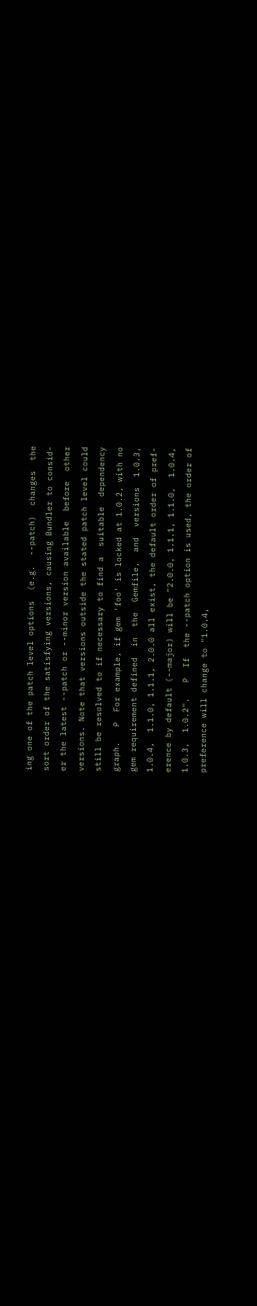ing one of the patch level options  (e.g.  --patch)  changes  the
sort order of the satisfying versions, causing Bundler to consid-
er the latest --patch or --minor version available  before  other
versions. Note that versions outside the stated patch level could
still be resolved to if necessary to find a  suitable  dependency
graph.   P  For example, if gem 'foo' is locked at 1.0.2, with no
gem requirement defined  in  the  Gemfile,  and  versions  1.0.3,
1.0.4,  1.1.0, 1.1.1, 2.0.0 all exist, the default order of pref-
erence by default (--major) will be "2.0.0, 1.1.1, 1.1.0,  1.0.4,
1.0.3,  1.0.2".   P  If  the --patch option is used, the order of
preference will change to "1.0.4,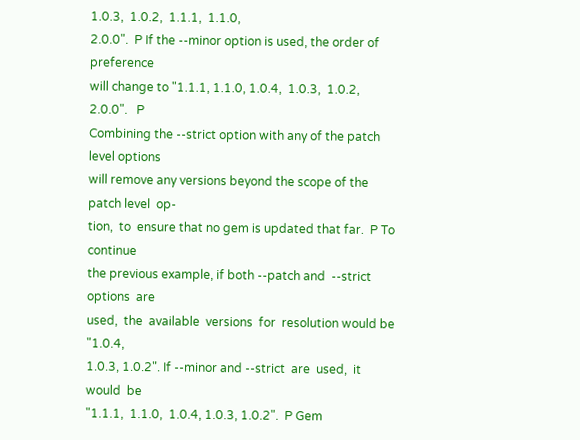1.0.3,  1.0.2,  1.1.1,  1.1.0,
2.0.0".  P If the --minor option is used, the order of preference
will change to "1.1.1, 1.1.0, 1.0.4,  1.0.3,  1.0.2,  2.0.0".   P
Combining the --strict option with any of the patch level options
will remove any versions beyond the scope of the patch level  op-
tion,  to  ensure that no gem is updated that far.  P To continue
the previous example, if both --patch and  --strict  options  are
used,  the  available  versions  for  resolution would be "1.0.4,
1.0.3, 1.0.2". If --minor and --strict  are  used,  it  would  be
"1.1.1,  1.1.0,  1.0.4, 1.0.3, 1.0.2".  P Gem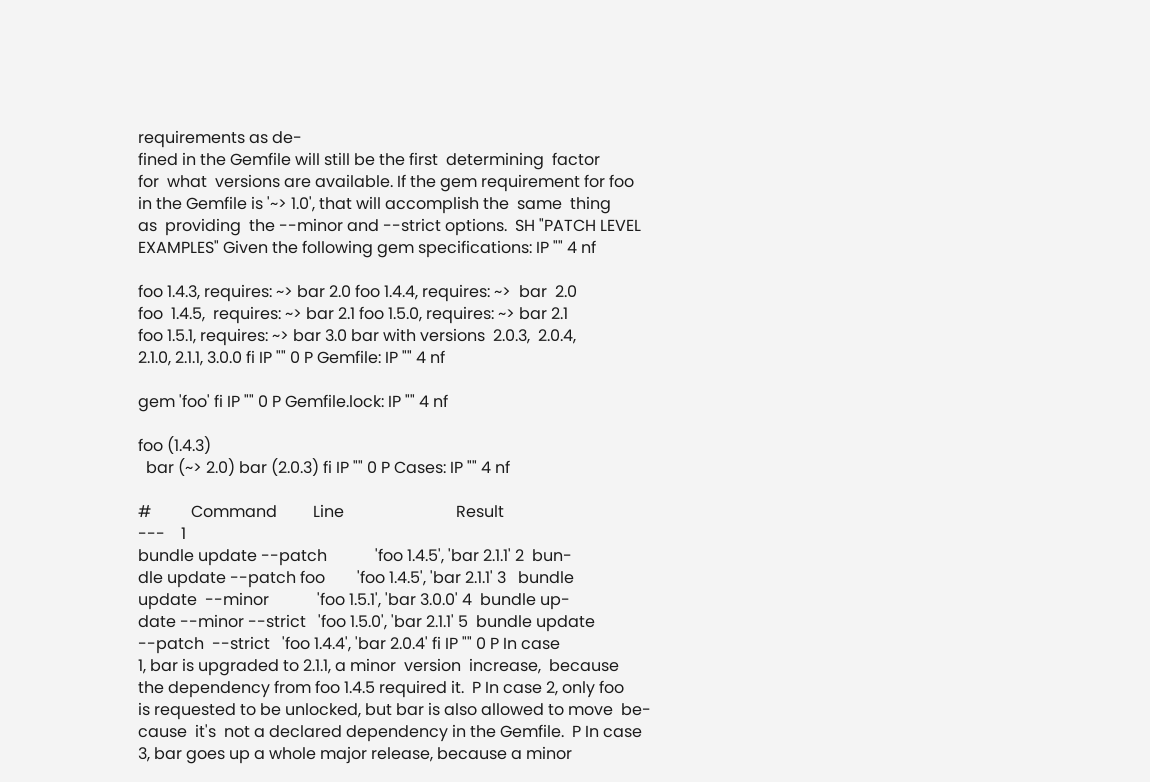requirements as de-
fined in the Gemfile will still be the first  determining  factor
for  what  versions are available. If the gem requirement for foo
in the Gemfile is '~> 1.0', that will accomplish the  same  thing
as  providing  the --minor and --strict options.  SH "PATCH LEVEL
EXAMPLES" Given the following gem specifications: IP "" 4 nf

foo 1.4.3, requires: ~> bar 2.0 foo 1.4.4, requires: ~>  bar  2.0
foo  1.4.5,  requires: ~> bar 2.1 foo 1.5.0, requires: ~> bar 2.1
foo 1.5.1, requires: ~> bar 3.0 bar with versions  2.0.3,  2.0.4,
2.1.0, 2.1.1, 3.0.0 fi IP "" 0 P Gemfile: IP "" 4 nf

gem 'foo' fi IP "" 0 P Gemfile.lock: IP "" 4 nf

foo (1.4.3)
  bar (~> 2.0) bar (2.0.3) fi IP "" 0 P Cases: IP "" 4 nf

#          Command         Line                            Result
---    1
bundle update --patch            'foo 1.4.5', 'bar 2.1.1' 2  bun-
dle update --patch foo        'foo 1.4.5', 'bar 2.1.1' 3   bundle
update  --minor            'foo 1.5.1', 'bar 3.0.0' 4  bundle up-
date --minor --strict   'foo 1.5.0', 'bar 2.1.1' 5  bundle update
--patch  --strict   'foo 1.4.4', 'bar 2.0.4' fi IP "" 0 P In case
1, bar is upgraded to 2.1.1, a minor  version  increase,  because
the dependency from foo 1.4.5 required it.  P In case 2, only foo
is requested to be unlocked, but bar is also allowed to move  be-
cause  it's  not a declared dependency in the Gemfile.  P In case
3, bar goes up a whole major release, because a minor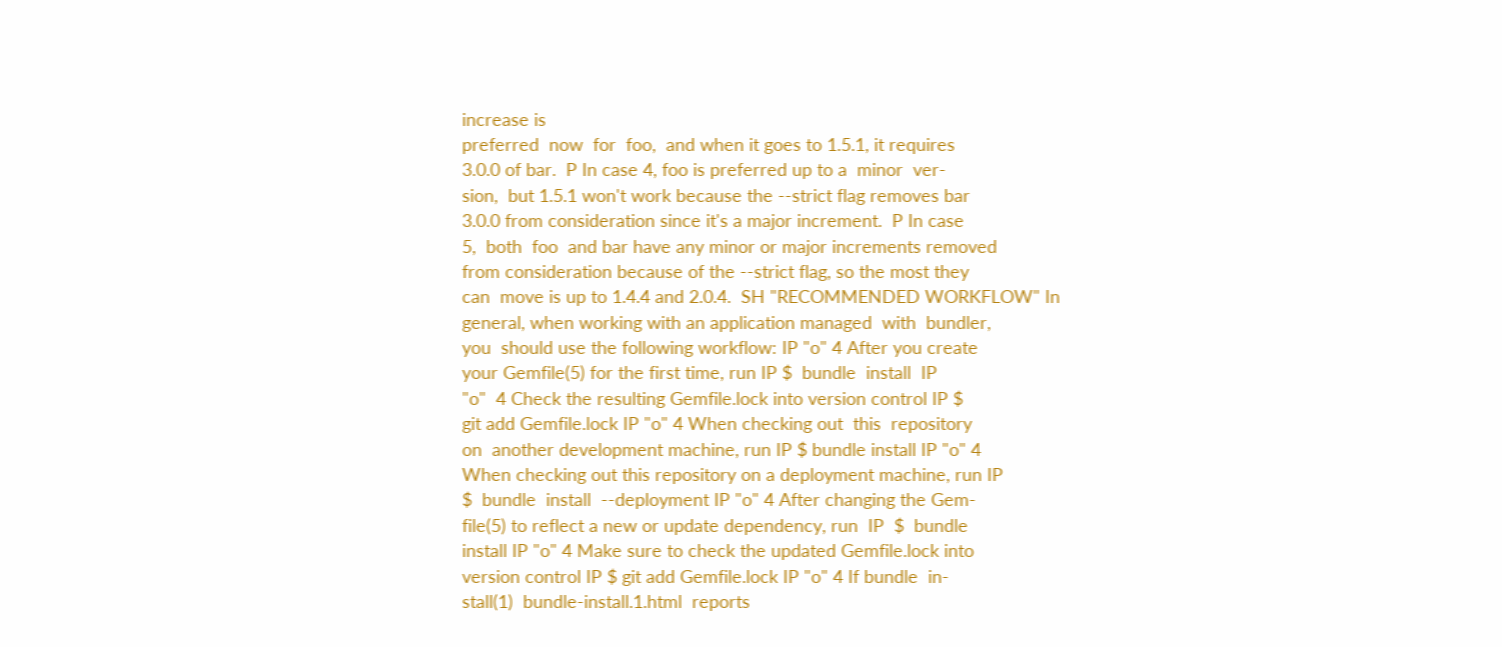increase is
preferred  now  for  foo,  and when it goes to 1.5.1, it requires
3.0.0 of bar.  P In case 4, foo is preferred up to a  minor  ver-
sion,  but 1.5.1 won't work because the --strict flag removes bar
3.0.0 from consideration since it's a major increment.  P In case
5,  both  foo  and bar have any minor or major increments removed
from consideration because of the --strict flag, so the most they
can  move is up to 1.4.4 and 2.0.4.  SH "RECOMMENDED WORKFLOW" In
general, when working with an application managed  with  bundler,
you  should use the following workflow: IP "o" 4 After you create
your Gemfile(5) for the first time, run IP $  bundle  install  IP
"o"  4 Check the resulting Gemfile.lock into version control IP $
git add Gemfile.lock IP "o" 4 When checking out  this  repository
on  another development machine, run IP $ bundle install IP "o" 4
When checking out this repository on a deployment machine, run IP
$  bundle  install  --deployment IP "o" 4 After changing the Gem-
file(5) to reflect a new or update dependency, run  IP  $  bundle
install IP "o" 4 Make sure to check the updated Gemfile.lock into
version control IP $ git add Gemfile.lock IP "o" 4 If bundle  in-
stall(1)  bundle-install.1.html  reports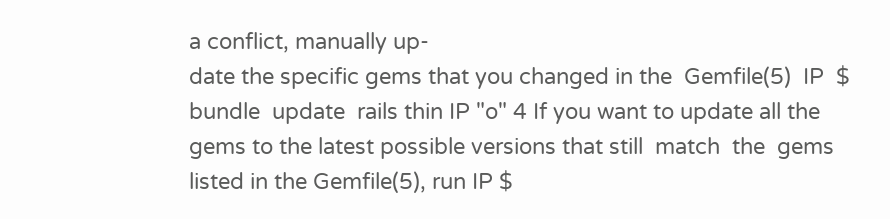a conflict, manually up-
date the specific gems that you changed in the  Gemfile(5)  IP  $
bundle  update  rails thin IP "o" 4 If you want to update all the
gems to the latest possible versions that still  match  the  gems
listed in the Gemfile(5), run IP $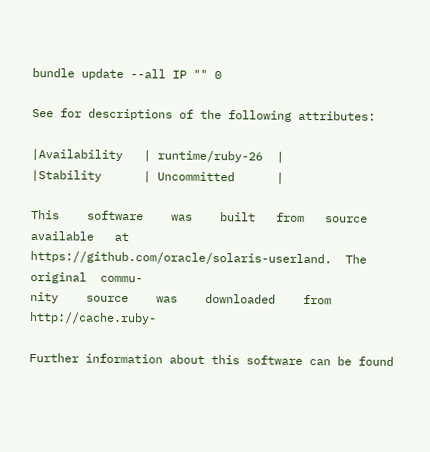bundle update --all IP "" 0

See for descriptions of the following attributes:

|Availability   | runtime/ruby-26  |
|Stability      | Uncommitted      |

This    software    was    built   from   source   available   at
https://github.com/oracle/solaris-userland.  The original  commu-
nity    source    was    downloaded    from    http://cache.ruby-

Further information about this software can be found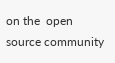on the  open
source community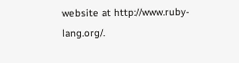website at http://www.ruby-lang.org/.